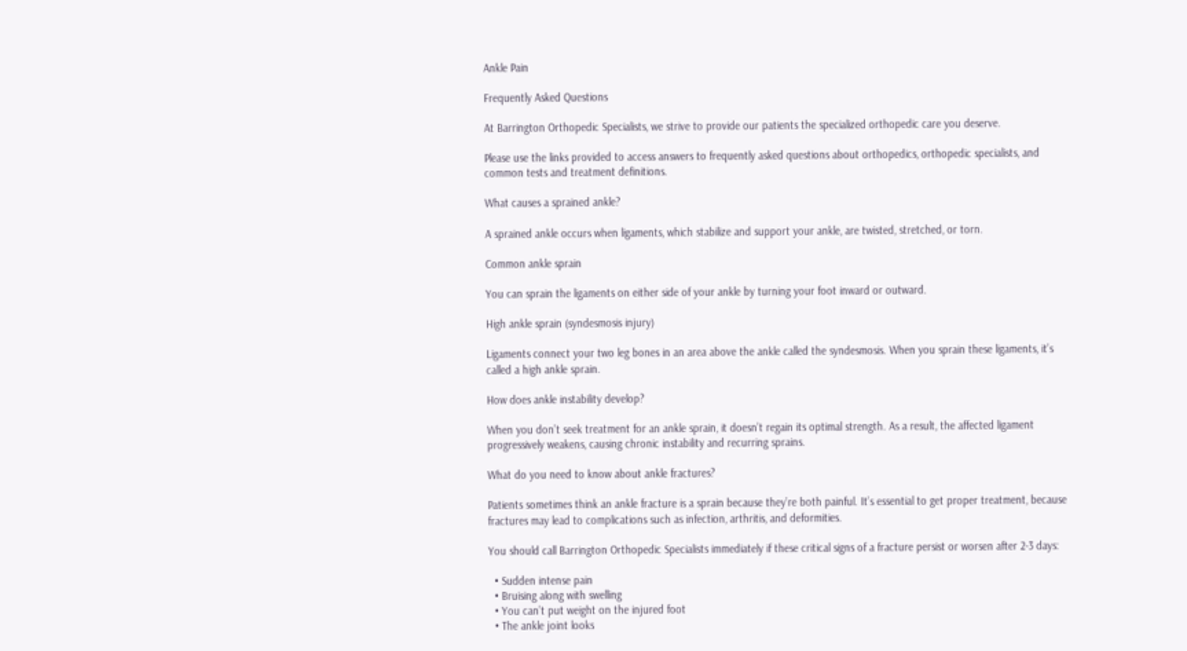Ankle Pain

Frequently Asked Questions

At Barrington Orthopedic Specialists, we strive to provide our patients the specialized orthopedic care you deserve.

Please use the links provided to access answers to frequently asked questions about orthopedics, orthopedic specialists, and common tests and treatment definitions.

What causes a sprained ankle?

A sprained ankle occurs when ligaments, which stabilize and support your ankle, are twisted, stretched, or torn.

Common ankle sprain

You can sprain the ligaments on either side of your ankle by turning your foot inward or outward.

High ankle sprain (syndesmosis injury)

Ligaments connect your two leg bones in an area above the ankle called the syndesmosis. When you sprain these ligaments, it’s called a high ankle sprain.

How does ankle instability develop?

When you don’t seek treatment for an ankle sprain, it doesn’t regain its optimal strength. As a result, the affected ligament progressively weakens, causing chronic instability and recurring sprains.

What do you need to know about ankle fractures?

Patients sometimes think an ankle fracture is a sprain because they’re both painful. It’s essential to get proper treatment, because fractures may lead to complications such as infection, arthritis, and deformities.

You should call Barrington Orthopedic Specialists immediately if these critical signs of a fracture persist or worsen after 2-3 days:

  • Sudden intense pain
  • Bruising along with swelling
  • You can’t put weight on the injured foot
  • The ankle joint looks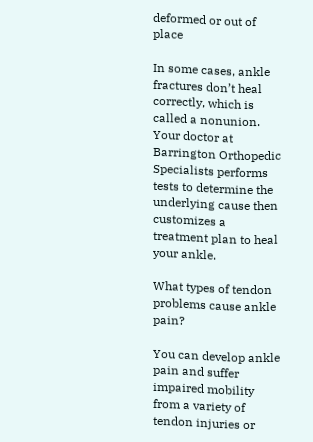deformed or out of place

In some cases, ankle fractures don’t heal correctly, which is called a nonunion. Your doctor at Barrington Orthopedic Specialists performs tests to determine the underlying cause then customizes a treatment plan to heal your ankle.

What types of tendon problems cause ankle pain?

You can develop ankle pain and suffer impaired mobility from a variety of tendon injuries or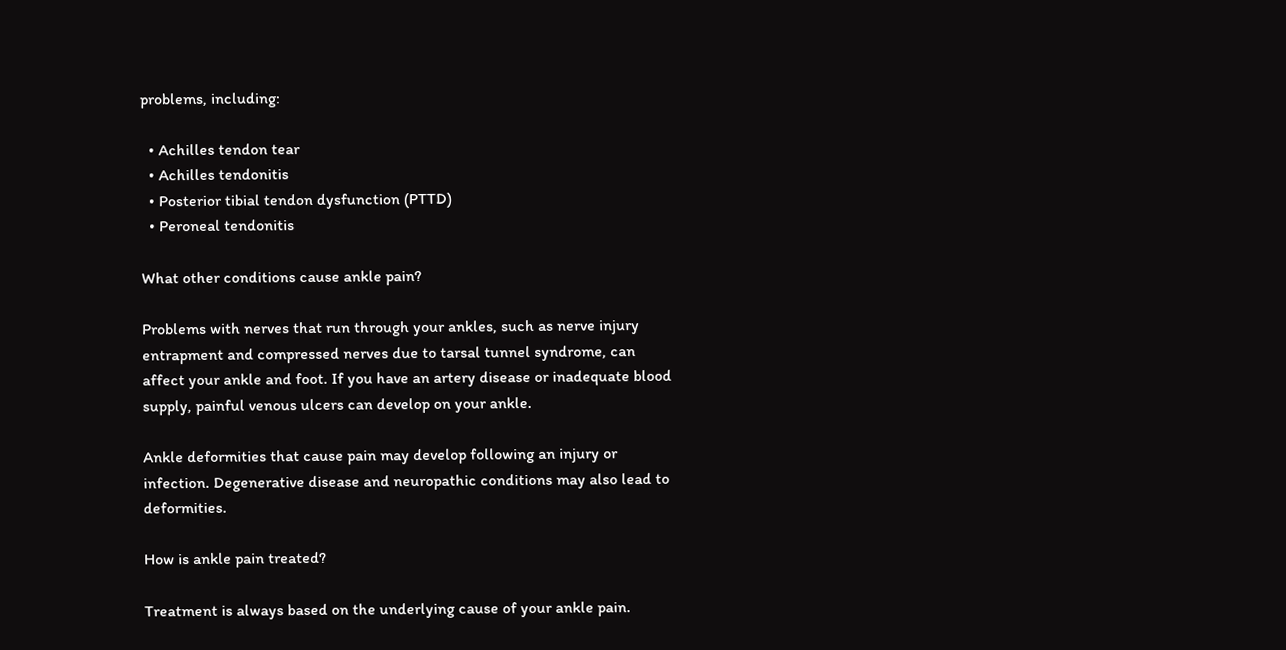problems, including:

  • Achilles tendon tear
  • Achilles tendonitis
  • Posterior tibial tendon dysfunction (PTTD)
  • Peroneal tendonitis

What other conditions cause ankle pain?

Problems with nerves that run through your ankles, such as nerve injury entrapment and compressed nerves due to tarsal tunnel syndrome, can affect your ankle and foot. If you have an artery disease or inadequate blood supply, painful venous ulcers can develop on your ankle.

Ankle deformities that cause pain may develop following an injury or infection. Degenerative disease and neuropathic conditions may also lead to deformities.

How is ankle pain treated?

Treatment is always based on the underlying cause of your ankle pain.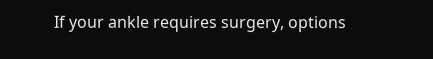If your ankle requires surgery, options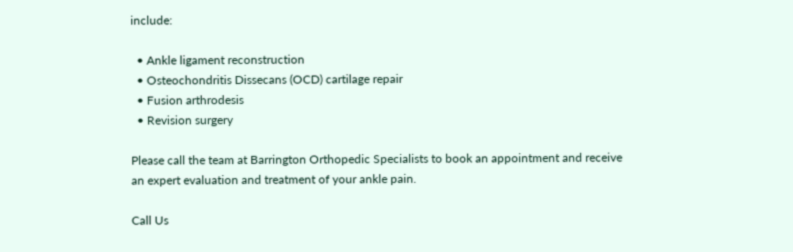include:

  • Ankle ligament reconstruction
  • Osteochondritis Dissecans (OCD) cartilage repair
  • Fusion arthrodesis
  • Revision surgery

Please call the team at Barrington Orthopedic Specialists to book an appointment and receive an expert evaluation and treatment of your ankle pain.

Call Us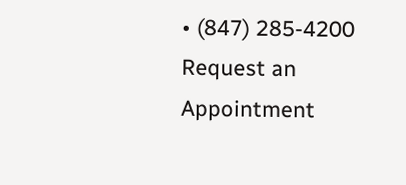• (847) 285-4200
Request an Appointment